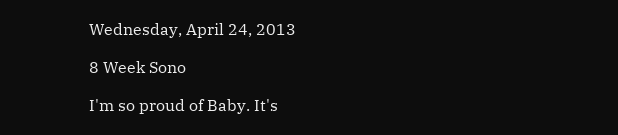Wednesday, April 24, 2013

8 Week Sono

I'm so proud of Baby. It's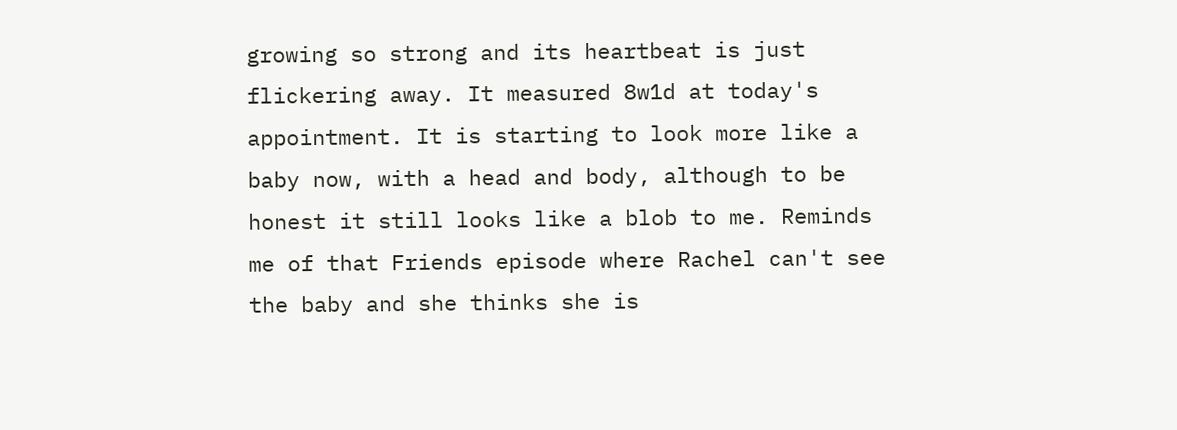growing so strong and its heartbeat is just flickering away. It measured 8w1d at today's appointment. It is starting to look more like a baby now, with a head and body, although to be honest it still looks like a blob to me. Reminds me of that Friends episode where Rachel can't see the baby and she thinks she is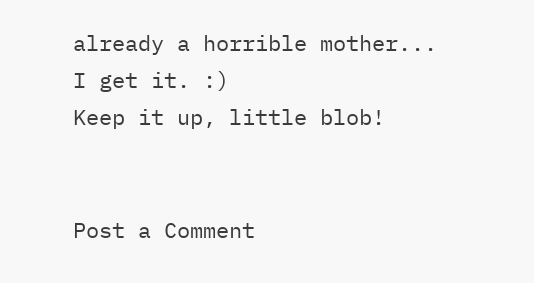already a horrible mother... I get it. :)
Keep it up, little blob!


Post a Comment